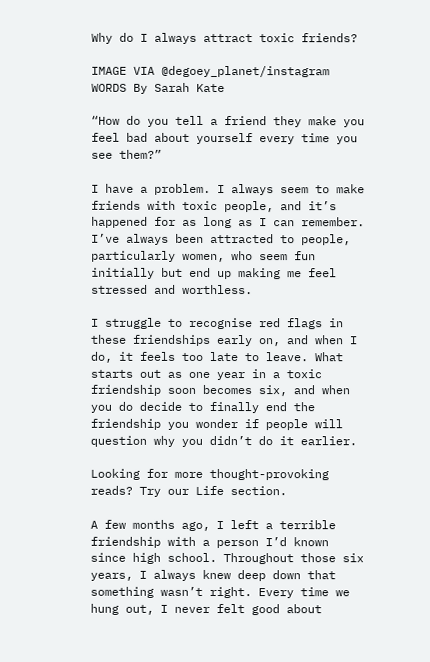Why do I always attract toxic friends?

IMAGE VIA @degoey_planet/instagram
WORDS By Sarah Kate

“How do you tell a friend they make you feel bad about yourself every time you see them?”

I have a problem. I always seem to make friends with toxic people, and it’s happened for as long as I can remember. I’ve always been attracted to people, particularly women, who seem fun initially but end up making me feel stressed and worthless.

I struggle to recognise red flags in these friendships early on, and when I do, it feels too late to leave. What starts out as one year in a toxic friendship soon becomes six, and when you do decide to finally end the friendship you wonder if people will question why you didn’t do it earlier.

Looking for more thought-provoking reads? Try our Life section.

A few months ago, I left a terrible friendship with a person I’d known since high school. Throughout those six years, I always knew deep down that something wasn’t right. Every time we hung out, I never felt good about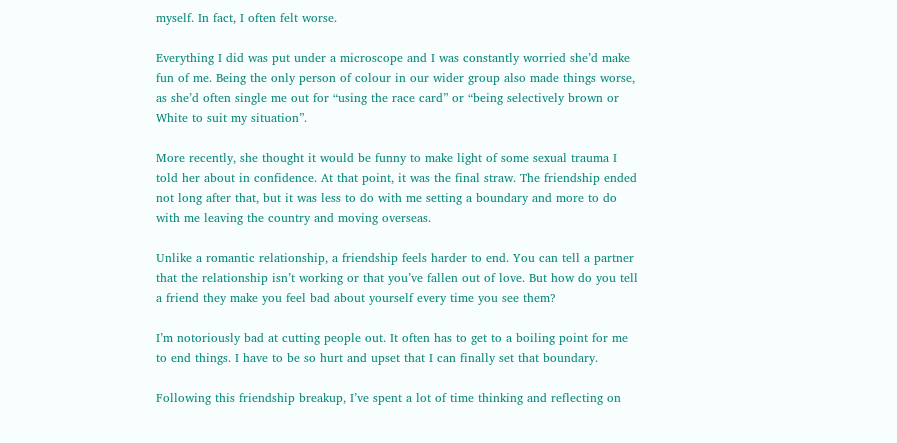myself. In fact, I often felt worse.

Everything I did was put under a microscope and I was constantly worried she’d make fun of me. Being the only person of colour in our wider group also made things worse, as she’d often single me out for “using the race card” or “being selectively brown or White to suit my situation”.

More recently, she thought it would be funny to make light of some sexual trauma I told her about in confidence. At that point, it was the final straw. The friendship ended not long after that, but it was less to do with me setting a boundary and more to do with me leaving the country and moving overseas.

Unlike a romantic relationship, a friendship feels harder to end. You can tell a partner that the relationship isn’t working or that you’ve fallen out of love. But how do you tell a friend they make you feel bad about yourself every time you see them?

I’m notoriously bad at cutting people out. It often has to get to a boiling point for me to end things. I have to be so hurt and upset that I can finally set that boundary.

Following this friendship breakup, I’ve spent a lot of time thinking and reflecting on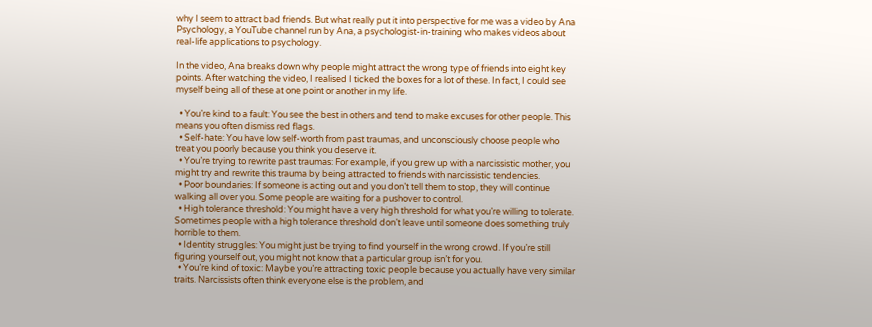why I seem to attract bad friends. But what really put it into perspective for me was a video by Ana Psychology, a YouTube channel run by Ana, a psychologist-in-training who makes videos about real-life applications to psychology.

In the video, Ana breaks down why people might attract the wrong type of friends into eight key points. After watching the video, I realised I ticked the boxes for a lot of these. In fact, I could see myself being all of these at one point or another in my life.

  • You’re kind to a fault: You see the best in others and tend to make excuses for other people. This means you often dismiss red flags.
  • Self-hate: You have low self-worth from past traumas, and unconsciously choose people who treat you poorly because you think you deserve it.
  • You’re trying to rewrite past traumas: For example, if you grew up with a narcissistic mother, you might try and rewrite this trauma by being attracted to friends with narcissistic tendencies.
  • Poor boundaries: If someone is acting out and you don’t tell them to stop, they will continue walking all over you. Some people are waiting for a pushover to control.
  • High tolerance threshold: You might have a very high threshold for what you’re willing to tolerate. Sometimes people with a high tolerance threshold don’t leave until someone does something truly horrible to them.
  • Identity struggles: You might just be trying to find yourself in the wrong crowd. If you’re still figuring yourself out, you might not know that a particular group isn’t for you.
  • You’re kind of toxic: Maybe you’re attracting toxic people because you actually have very similar traits. Narcissists often think everyone else is the problem, and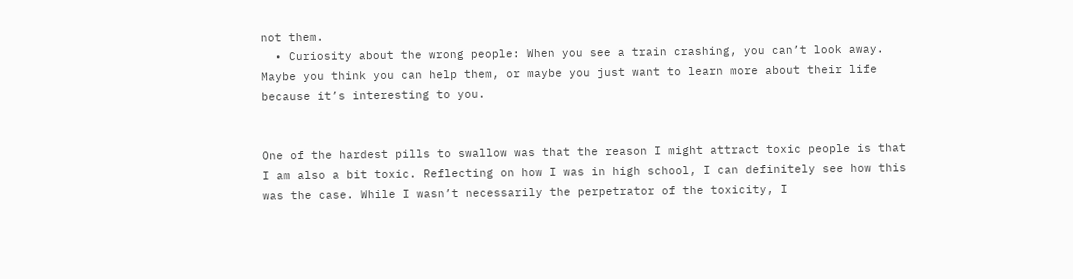not them.
  • Curiosity about the wrong people: When you see a train crashing, you can’t look away. Maybe you think you can help them, or maybe you just want to learn more about their life because it’s interesting to you.


One of the hardest pills to swallow was that the reason I might attract toxic people is that I am also a bit toxic. Reflecting on how I was in high school, I can definitely see how this was the case. While I wasn’t necessarily the perpetrator of the toxicity, I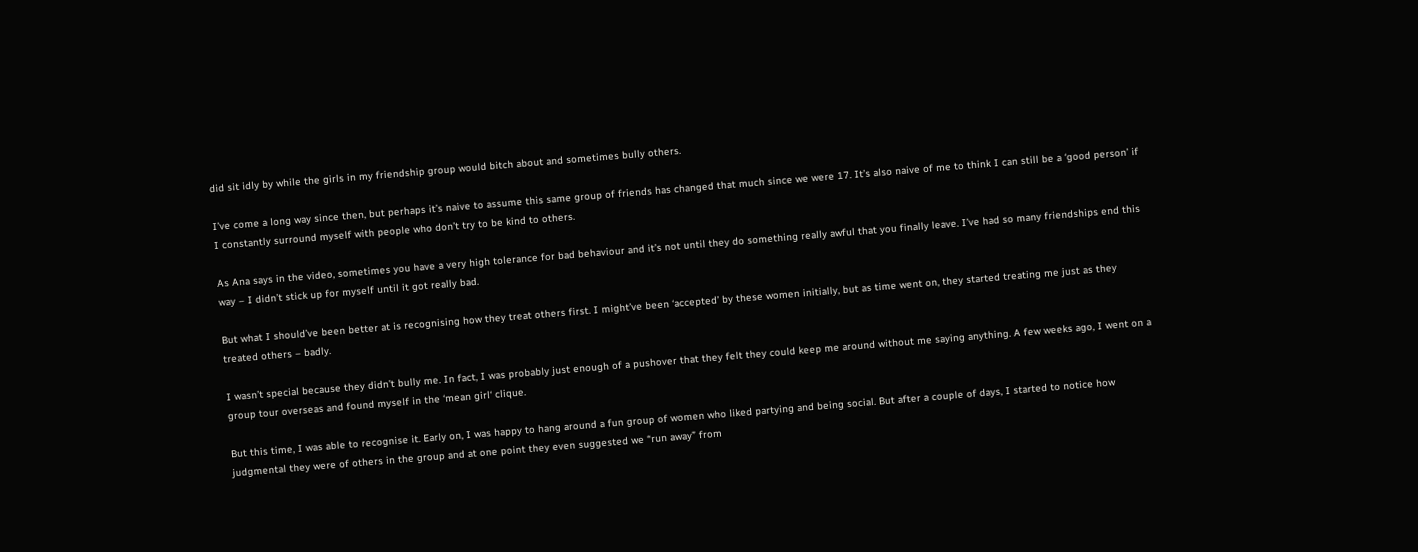did sit idly by while the girls in my friendship group would bitch about and sometimes bully others.

I’ve come a long way since then, but perhaps it’s naive to assume this same group of friends has changed that much since we were 17. It’s also naive of me to think I can still be a ‘good person’ if I constantly surround myself with people who don’t try to be kind to others.

As Ana says in the video, sometimes you have a very high tolerance for bad behaviour and it’s not until they do something really awful that you finally leave. I’ve had so many friendships end this way – I didn’t stick up for myself until it got really bad.

But what I should’ve been better at is recognising how they treat others first. I might’ve been ‘accepted’ by these women initially, but as time went on, they started treating me just as they treated others – badly.

I wasn’t special because they didn’t bully me. In fact, I was probably just enough of a pushover that they felt they could keep me around without me saying anything. A few weeks ago, I went on a group tour overseas and found myself in the ‘mean girl‘ clique.

But this time, I was able to recognise it. Early on, I was happy to hang around a fun group of women who liked partying and being social. But after a couple of days, I started to notice how judgmental they were of others in the group and at one point they even suggested we “run away” from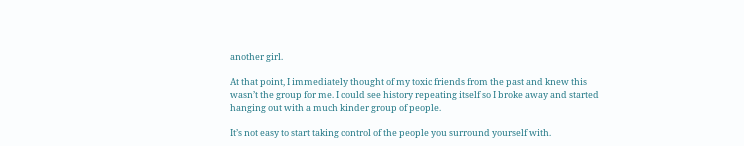another girl.

At that point, I immediately thought of my toxic friends from the past and knew this wasn’t the group for me. I could see history repeating itself so I broke away and started hanging out with a much kinder group of people.

It’s not easy to start taking control of the people you surround yourself with.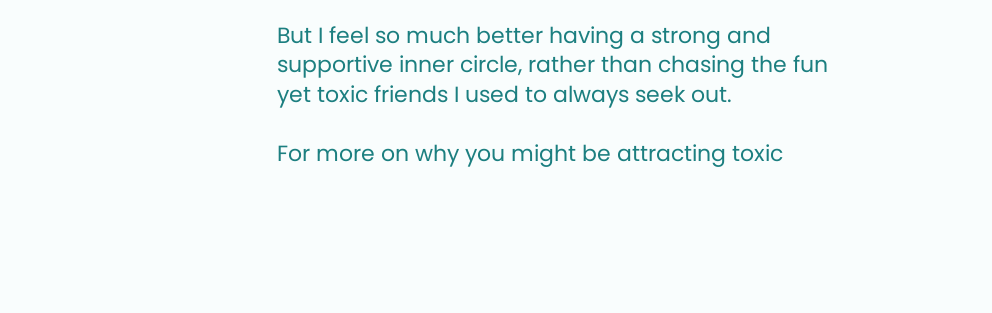But I feel so much better having a strong and supportive inner circle, rather than chasing the fun yet toxic friends I used to always seek out.

For more on why you might be attracting toxic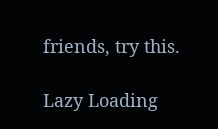friends, try this.

Lazy Loading